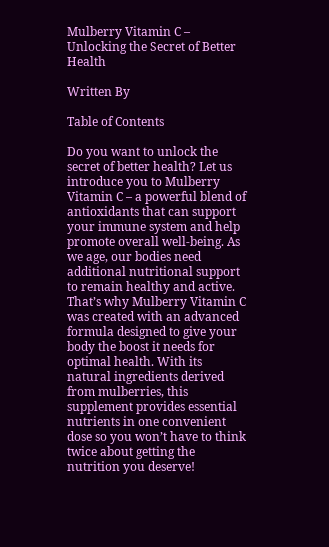Mulberry Vitamin C – Unlocking the Secret of Better Health

Written By

Table of Contents

Do you want to unlock the secret of better health? Let us introduce you to Mulberry Vitamin C – a powerful blend of antioxidants that can support your immune system and help promote overall well-being. As we age, our bodies need additional nutritional support to remain healthy and active. That’s why Mulberry Vitamin C was created with an advanced formula designed to give your body the boost it needs for optimal health. With its natural ingredients derived from mulberries, this supplement provides essential nutrients in one convenient dose so you won’t have to think twice about getting the nutrition you deserve!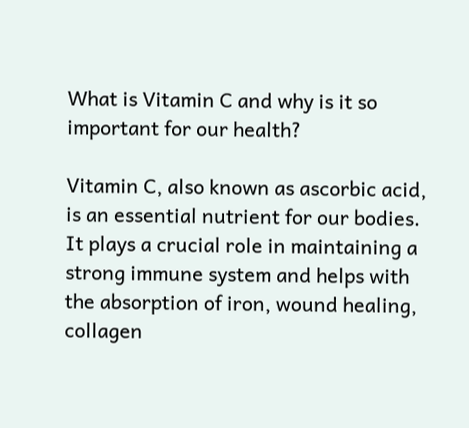What is Vitamin C and why is it so important for our health?

Vitamin C, also known as ascorbic acid, is an essential nutrient for our bodies. It plays a crucial role in maintaining a strong immune system and helps with the absorption of iron, wound healing, collagen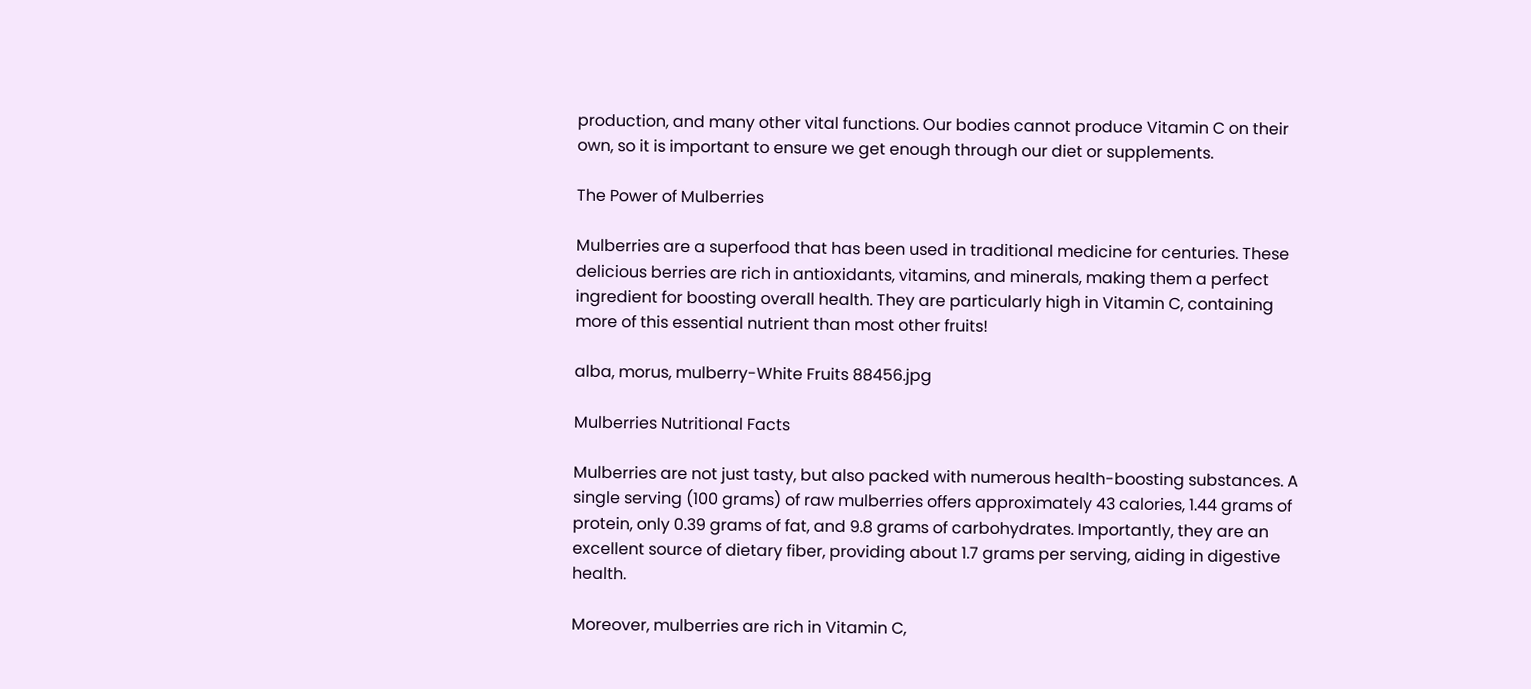production, and many other vital functions. Our bodies cannot produce Vitamin C on their own, so it is important to ensure we get enough through our diet or supplements.

The Power of Mulberries

Mulberries are a superfood that has been used in traditional medicine for centuries. These delicious berries are rich in antioxidants, vitamins, and minerals, making them a perfect ingredient for boosting overall health. They are particularly high in Vitamin C, containing more of this essential nutrient than most other fruits!

alba, morus, mulberry-White Fruits 88456.jpg

Mulberries Nutritional Facts

Mulberries are not just tasty, but also packed with numerous health-boosting substances. A single serving (100 grams) of raw mulberries offers approximately 43 calories, 1.44 grams of protein, only 0.39 grams of fat, and 9.8 grams of carbohydrates. Importantly, they are an excellent source of dietary fiber, providing about 1.7 grams per serving, aiding in digestive health.

Moreover, mulberries are rich in Vitamin C,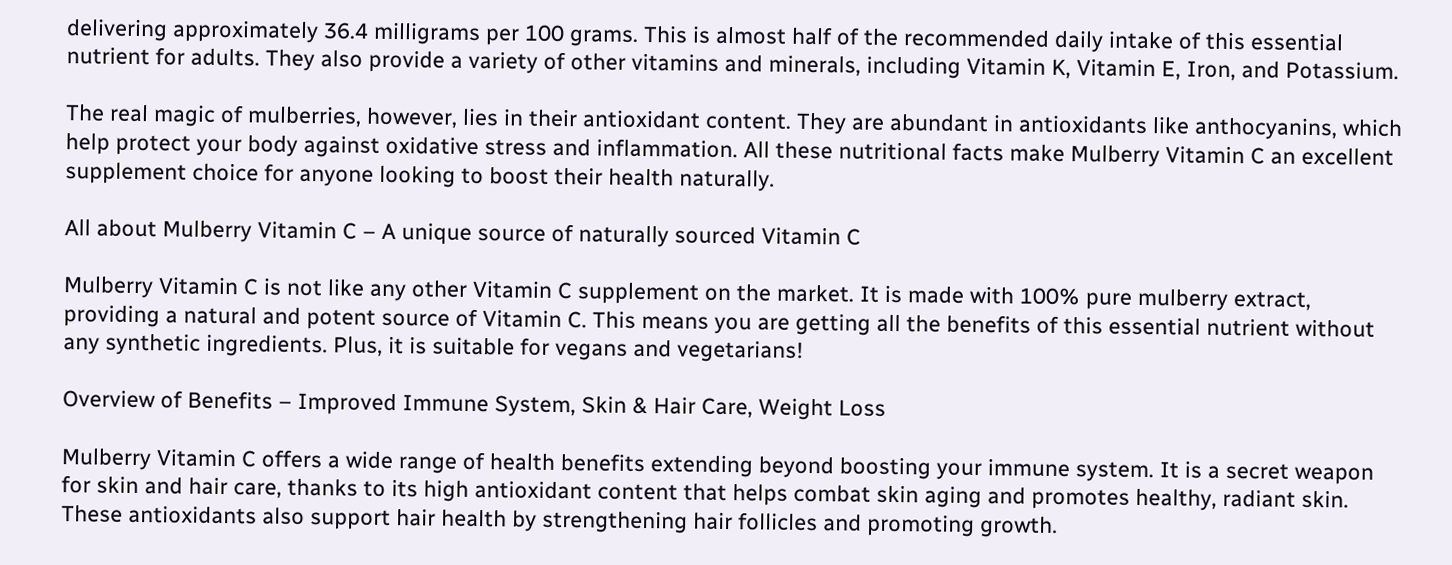delivering approximately 36.4 milligrams per 100 grams. This is almost half of the recommended daily intake of this essential nutrient for adults. They also provide a variety of other vitamins and minerals, including Vitamin K, Vitamin E, Iron, and Potassium.

The real magic of mulberries, however, lies in their antioxidant content. They are abundant in antioxidants like anthocyanins, which help protect your body against oxidative stress and inflammation. All these nutritional facts make Mulberry Vitamin C an excellent supplement choice for anyone looking to boost their health naturally.

All about Mulberry Vitamin C – A unique source of naturally sourced Vitamin C

Mulberry Vitamin C is not like any other Vitamin C supplement on the market. It is made with 100% pure mulberry extract, providing a natural and potent source of Vitamin C. This means you are getting all the benefits of this essential nutrient without any synthetic ingredients. Plus, it is suitable for vegans and vegetarians!

Overview of Benefits – Improved Immune System, Skin & Hair Care, Weight Loss

Mulberry Vitamin C offers a wide range of health benefits extending beyond boosting your immune system. It is a secret weapon for skin and hair care, thanks to its high antioxidant content that helps combat skin aging and promotes healthy, radiant skin. These antioxidants also support hair health by strengthening hair follicles and promoting growth.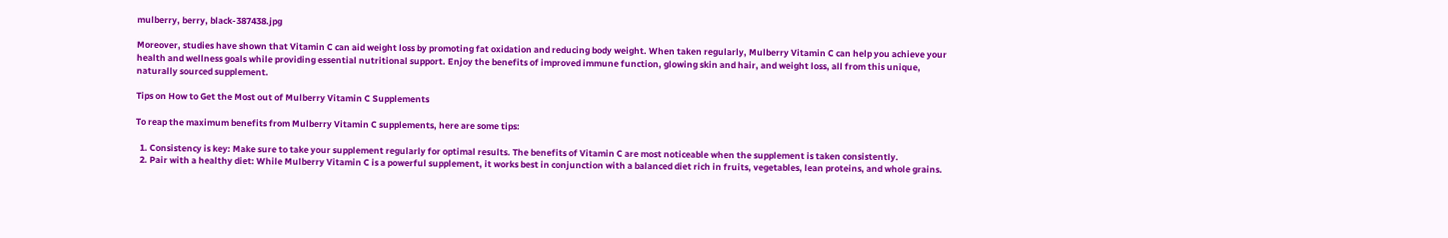mulberry, berry, black-387438.jpg

Moreover, studies have shown that Vitamin C can aid weight loss by promoting fat oxidation and reducing body weight. When taken regularly, Mulberry Vitamin C can help you achieve your health and wellness goals while providing essential nutritional support. Enjoy the benefits of improved immune function, glowing skin and hair, and weight loss, all from this unique, naturally sourced supplement.

Tips on How to Get the Most out of Mulberry Vitamin C Supplements

To reap the maximum benefits from Mulberry Vitamin C supplements, here are some tips:

  1. Consistency is key: Make sure to take your supplement regularly for optimal results. The benefits of Vitamin C are most noticeable when the supplement is taken consistently.
  2. Pair with a healthy diet: While Mulberry Vitamin C is a powerful supplement, it works best in conjunction with a balanced diet rich in fruits, vegetables, lean proteins, and whole grains.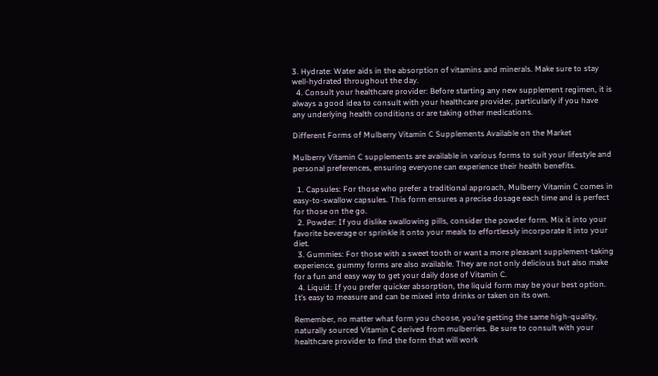3. Hydrate: Water aids in the absorption of vitamins and minerals. Make sure to stay well-hydrated throughout the day.
  4. Consult your healthcare provider: Before starting any new supplement regimen, it is always a good idea to consult with your healthcare provider, particularly if you have any underlying health conditions or are taking other medications.

Different Forms of Mulberry Vitamin C Supplements Available on the Market

Mulberry Vitamin C supplements are available in various forms to suit your lifestyle and personal preferences, ensuring everyone can experience their health benefits.

  1. Capsules: For those who prefer a traditional approach, Mulberry Vitamin C comes in easy-to-swallow capsules. This form ensures a precise dosage each time and is perfect for those on the go.
  2. Powder: If you dislike swallowing pills, consider the powder form. Mix it into your favorite beverage or sprinkle it onto your meals to effortlessly incorporate it into your diet.
  3. Gummies: For those with a sweet tooth or want a more pleasant supplement-taking experience, gummy forms are also available. They are not only delicious but also make for a fun and easy way to get your daily dose of Vitamin C.
  4. Liquid: If you prefer quicker absorption, the liquid form may be your best option. It’s easy to measure and can be mixed into drinks or taken on its own.

Remember, no matter what form you choose, you’re getting the same high-quality, naturally sourced Vitamin C derived from mulberries. Be sure to consult with your healthcare provider to find the form that will work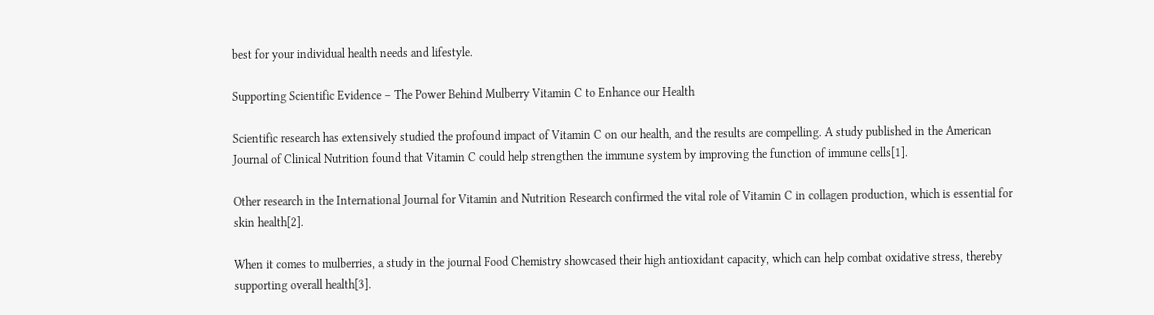best for your individual health needs and lifestyle.

Supporting Scientific Evidence – The Power Behind Mulberry Vitamin C to Enhance our Health

Scientific research has extensively studied the profound impact of Vitamin C on our health, and the results are compelling. A study published in the American Journal of Clinical Nutrition found that Vitamin C could help strengthen the immune system by improving the function of immune cells[1].

Other research in the International Journal for Vitamin and Nutrition Research confirmed the vital role of Vitamin C in collagen production, which is essential for skin health[2].

When it comes to mulberries, a study in the journal Food Chemistry showcased their high antioxidant capacity, which can help combat oxidative stress, thereby supporting overall health[3].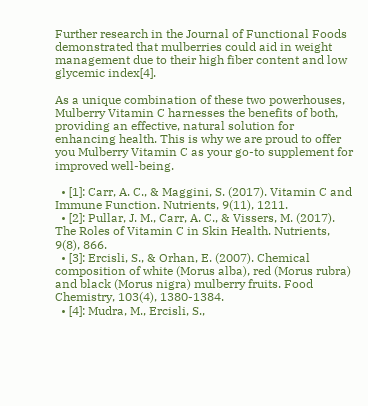Further research in the Journal of Functional Foods demonstrated that mulberries could aid in weight management due to their high fiber content and low glycemic index[4].

As a unique combination of these two powerhouses, Mulberry Vitamin C harnesses the benefits of both, providing an effective, natural solution for enhancing health. This is why we are proud to offer you Mulberry Vitamin C as your go-to supplement for improved well-being.

  • [1]: Carr, A. C., & Maggini, S. (2017). Vitamin C and Immune Function. Nutrients, 9(11), 1211.
  • [2]: Pullar, J. M., Carr, A. C., & Vissers, M. (2017). The Roles of Vitamin C in Skin Health. Nutrients, 9(8), 866.
  • [3]: Ercisli, S., & Orhan, E. (2007). Chemical composition of white (Morus alba), red (Morus rubra) and black (Morus nigra) mulberry fruits. Food Chemistry, 103(4), 1380-1384.
  • [4]: Mudra, M., Ercisli, S.,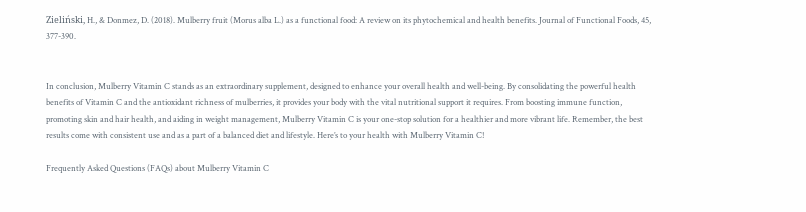Zieliński, H., & Donmez, D. (2018). Mulberry fruit (Morus alba L.) as a functional food: A review on its phytochemical and health benefits. Journal of Functional Foods, 45, 377-390.


In conclusion, Mulberry Vitamin C stands as an extraordinary supplement, designed to enhance your overall health and well-being. By consolidating the powerful health benefits of Vitamin C and the antioxidant richness of mulberries, it provides your body with the vital nutritional support it requires. From boosting immune function, promoting skin and hair health, and aiding in weight management, Mulberry Vitamin C is your one-stop solution for a healthier and more vibrant life. Remember, the best results come with consistent use and as a part of a balanced diet and lifestyle. Here’s to your health with Mulberry Vitamin C!

Frequently Asked Questions (FAQs) about Mulberry Vitamin C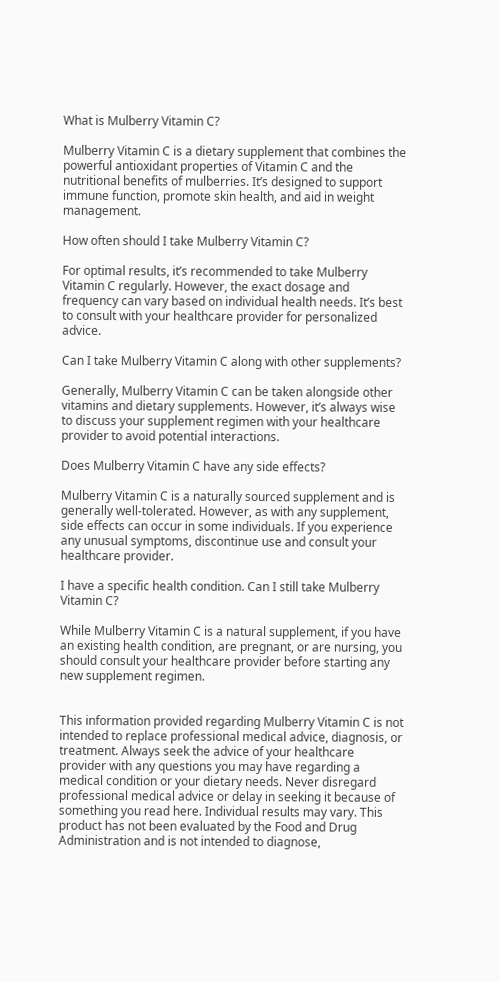What is Mulberry Vitamin C?

Mulberry Vitamin C is a dietary supplement that combines the powerful antioxidant properties of Vitamin C and the nutritional benefits of mulberries. It’s designed to support immune function, promote skin health, and aid in weight management.

How often should I take Mulberry Vitamin C?

For optimal results, it’s recommended to take Mulberry Vitamin C regularly. However, the exact dosage and frequency can vary based on individual health needs. It’s best to consult with your healthcare provider for personalized advice.

Can I take Mulberry Vitamin C along with other supplements?

Generally, Mulberry Vitamin C can be taken alongside other vitamins and dietary supplements. However, it’s always wise to discuss your supplement regimen with your healthcare provider to avoid potential interactions.

Does Mulberry Vitamin C have any side effects?

Mulberry Vitamin C is a naturally sourced supplement and is generally well-tolerated. However, as with any supplement, side effects can occur in some individuals. If you experience any unusual symptoms, discontinue use and consult your healthcare provider.

I have a specific health condition. Can I still take Mulberry Vitamin C?

While Mulberry Vitamin C is a natural supplement, if you have an existing health condition, are pregnant, or are nursing, you should consult your healthcare provider before starting any new supplement regimen.


This information provided regarding Mulberry Vitamin C is not intended to replace professional medical advice, diagnosis, or treatment. Always seek the advice of your healthcare provider with any questions you may have regarding a medical condition or your dietary needs. Never disregard professional medical advice or delay in seeking it because of something you read here. Individual results may vary. This product has not been evaluated by the Food and Drug Administration and is not intended to diagnose,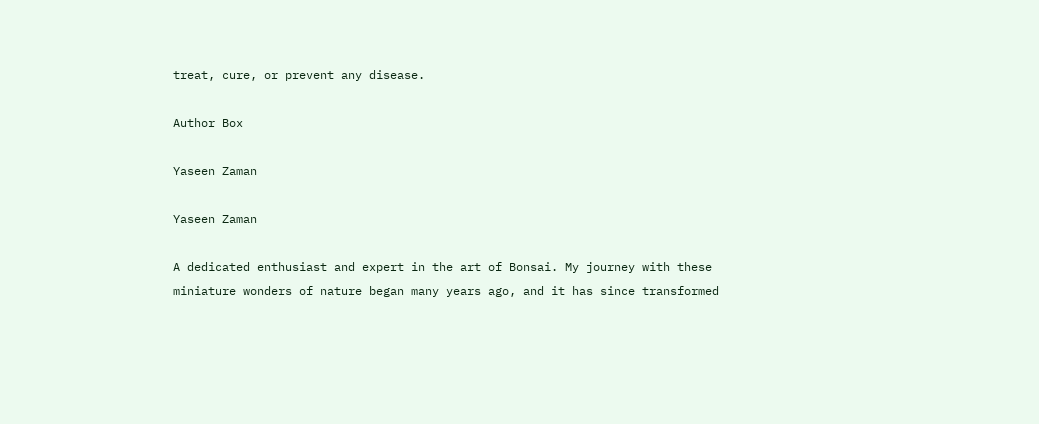treat, cure, or prevent any disease.

Author Box

Yaseen Zaman

Yaseen Zaman

A dedicated enthusiast and expert in the art of Bonsai. My journey with these miniature wonders of nature began many years ago, and it has since transformed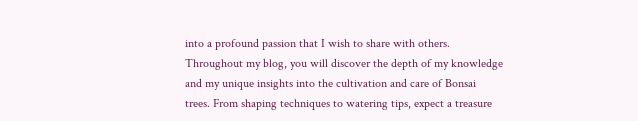into a profound passion that I wish to share with others. Throughout my blog, you will discover the depth of my knowledge and my unique insights into the cultivation and care of Bonsai trees. From shaping techniques to watering tips, expect a treasure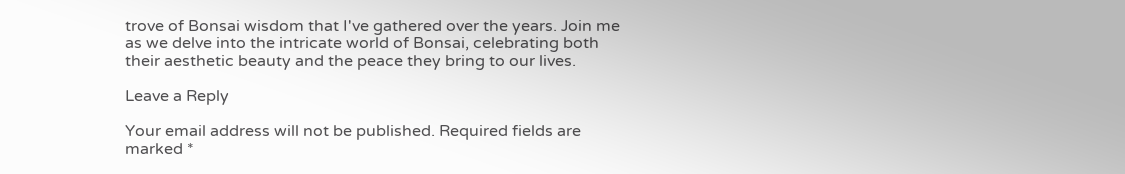trove of Bonsai wisdom that I've gathered over the years. Join me as we delve into the intricate world of Bonsai, celebrating both their aesthetic beauty and the peace they bring to our lives.

Leave a Reply

Your email address will not be published. Required fields are marked *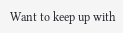Want to keep up with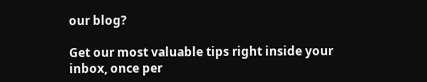our blog?

Get our most valuable tips right inside your inbox, once per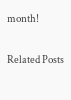month!

Related Posts